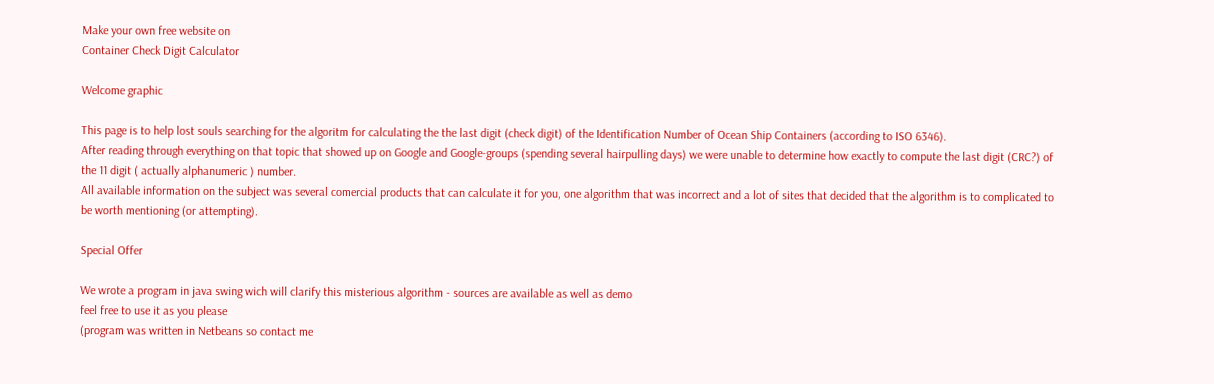Make your own free website on
Container Check Digit Calculator

Welcome graphic

This page is to help lost souls searching for the algoritm for calculating the the last digit (check digit) of the Identification Number of Ocean Ship Containers (according to ISO 6346).
After reading through everything on that topic that showed up on Google and Google-groups (spending several hairpulling days) we were unable to determine how exactly to compute the last digit (CRC?) of the 11 digit ( actually alphanumeric ) number.
All available information on the subject was several comercial products that can calculate it for you, one algorithm that was incorrect and a lot of sites that decided that the algorithm is to complicated to be worth mentioning (or attempting).

Special Offer

We wrote a program in java swing wich will clarify this misterious algorithm - sources are available as well as demo
feel free to use it as you please
(program was written in Netbeans so contact me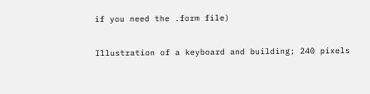if you need the .form file)

Illustration of a keyboard and building; 240 pixels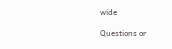wide

Questions or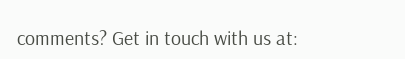comments? Get in touch with us at: